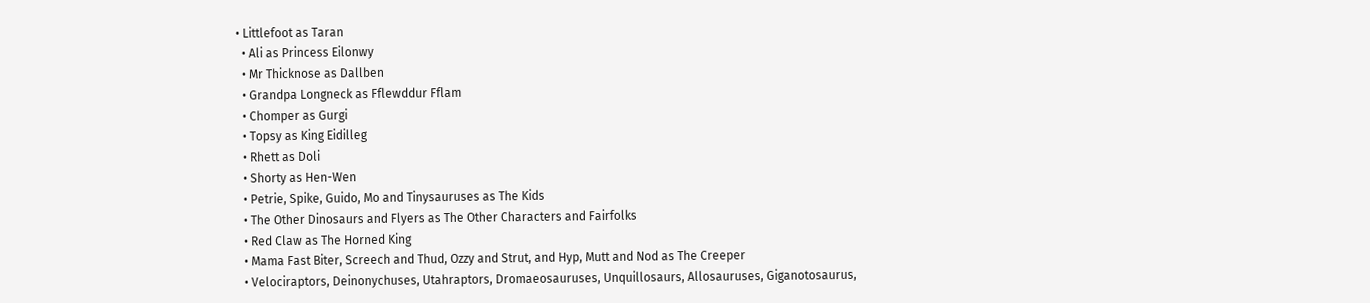• Littlefoot as Taran
  • Ali as Princess Eilonwy
  • Mr Thicknose as Dallben
  • Grandpa Longneck as Fflewddur Fflam
  • Chomper as Gurgi
  • Topsy as King Eidilleg
  • Rhett as Doli
  • Shorty as Hen-Wen
  • Petrie, Spike, Guido, Mo and Tinysauruses as The Kids
  • The Other Dinosaurs and Flyers as The Other Characters and Fairfolks
  • Red Claw as The Horned King
  • Mama Fast Biter, Screech and Thud, Ozzy and Strut, and Hyp, Mutt and Nod as The Creeper
  • Velociraptors, Deinonychuses, Utahraptors, Dromaeosauruses, Unquillosaurs, Allosauruses, Giganotosaurus,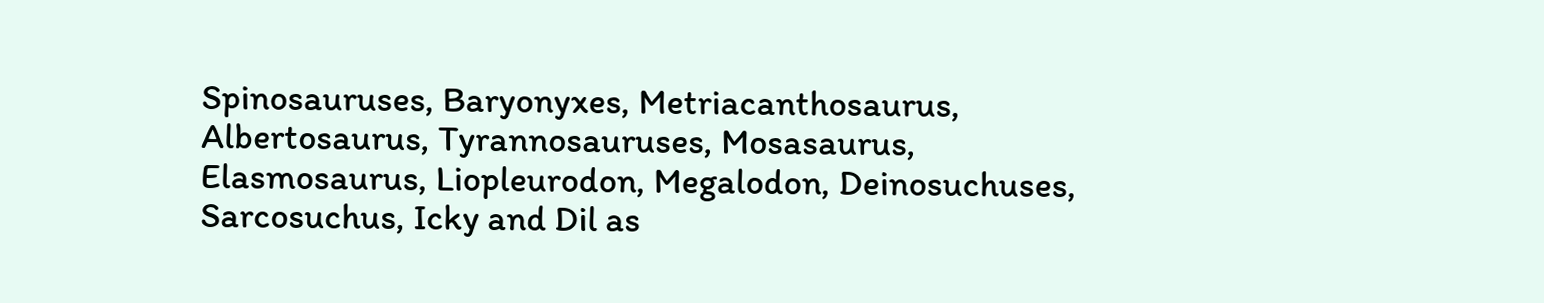Spinosauruses, Baryonyxes, Metriacanthosaurus, Albertosaurus, Tyrannosauruses, Mosasaurus, Elasmosaurus, Liopleurodon, Megalodon, Deinosuchuses, Sarcosuchus, Icky and Dil as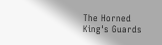The Horned King's Guards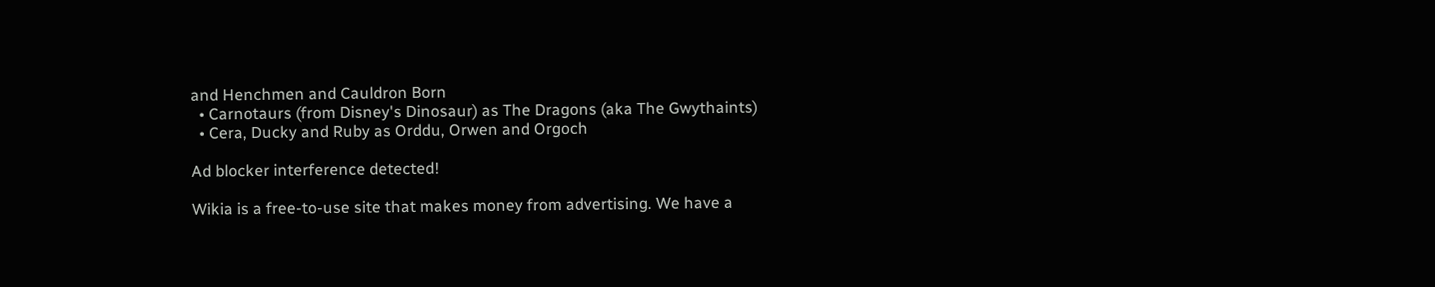and Henchmen and Cauldron Born
  • Carnotaurs (from Disney's Dinosaur) as The Dragons (aka The Gwythaints)
  • Cera, Ducky and Ruby as Orddu, Orwen and Orgoch

Ad blocker interference detected!

Wikia is a free-to-use site that makes money from advertising. We have a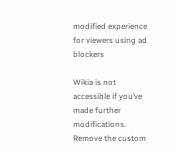modified experience for viewers using ad blockers

Wikia is not accessible if you’ve made further modifications. Remove the custom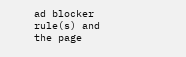ad blocker rule(s) and the page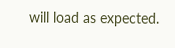will load as expected.